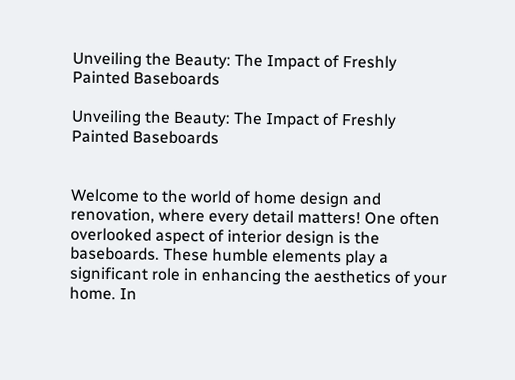Unveiling the Beauty: The Impact of Freshly Painted Baseboards

Unveiling the Beauty: The Impact of Freshly Painted Baseboards


Welcome to the world of home design and renovation, where every detail matters! One often overlooked aspect of interior design is the baseboards. These humble elements play a significant role in enhancing the aesthetics of your home. In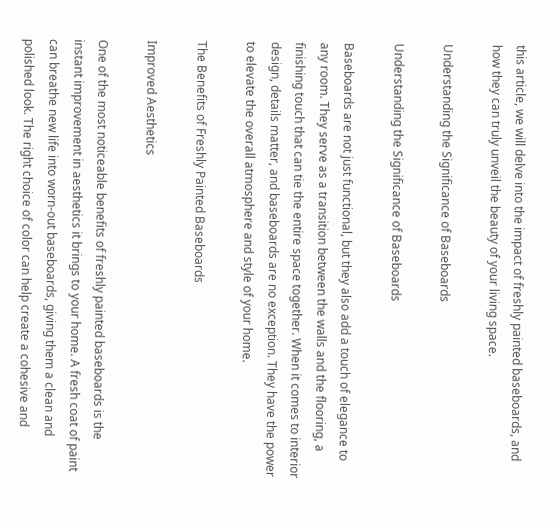this article, we will delve into the impact of freshly painted baseboards, and how they can truly unveil the beauty of your living space.

Understanding the Significance of Baseboards

Understanding the Significance of Baseboards

Baseboards are not just functional, but they also add a touch of elegance to any room. They serve as a transition between the walls and the flooring, a finishing touch that can tie the entire space together. When it comes to interior design, details matter, and baseboards are no exception. They have the power to elevate the overall atmosphere and style of your home.

The Benefits of Freshly Painted Baseboards

Improved Aesthetics

One of the most noticeable benefits of freshly painted baseboards is the instant improvement in aesthetics it brings to your home. A fresh coat of paint can breathe new life into worn-out baseboards, giving them a clean and polished look. The right choice of color can help create a cohesive and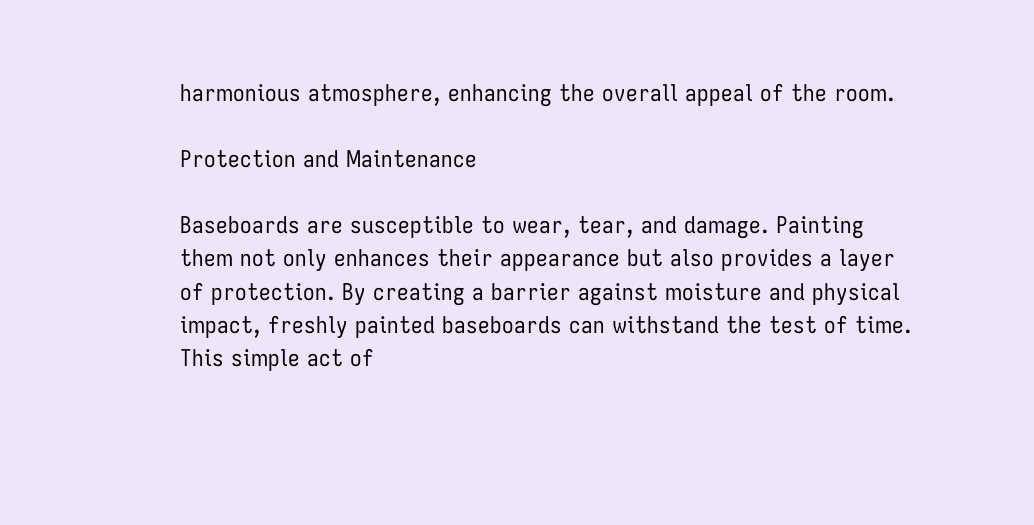harmonious atmosphere, enhancing the overall appeal of the room.

Protection and Maintenance

Baseboards are susceptible to wear, tear, and damage. Painting them not only enhances their appearance but also provides a layer of protection. By creating a barrier against moisture and physical impact, freshly painted baseboards can withstand the test of time. This simple act of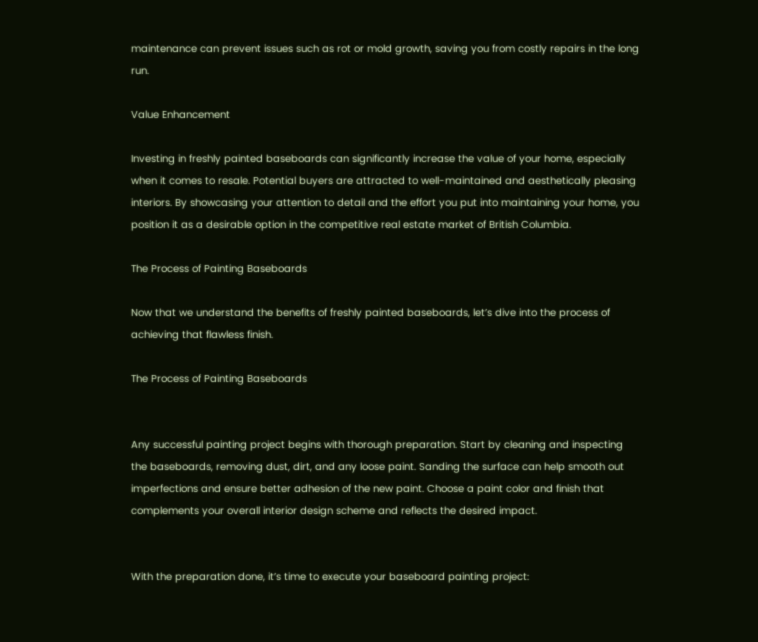maintenance can prevent issues such as rot or mold growth, saving you from costly repairs in the long run.

Value Enhancement

Investing in freshly painted baseboards can significantly increase the value of your home, especially when it comes to resale. Potential buyers are attracted to well-maintained and aesthetically pleasing interiors. By showcasing your attention to detail and the effort you put into maintaining your home, you position it as a desirable option in the competitive real estate market of British Columbia.

The Process of Painting Baseboards

Now that we understand the benefits of freshly painted baseboards, let’s dive into the process of achieving that flawless finish.

The Process of Painting Baseboards


Any successful painting project begins with thorough preparation. Start by cleaning and inspecting the baseboards, removing dust, dirt, and any loose paint. Sanding the surface can help smooth out imperfections and ensure better adhesion of the new paint. Choose a paint color and finish that complements your overall interior design scheme and reflects the desired impact.


With the preparation done, it’s time to execute your baseboard painting project: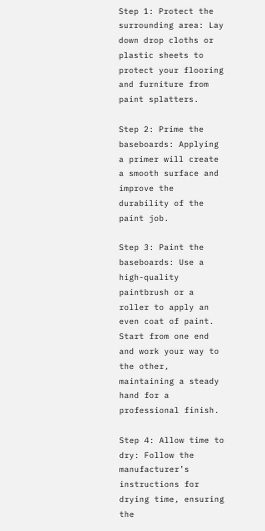Step 1: Protect the surrounding area: Lay down drop cloths or plastic sheets to protect your flooring and furniture from paint splatters.

Step 2: Prime the baseboards: Applying a primer will create a smooth surface and improve the durability of the paint job.

Step 3: Paint the baseboards: Use a high-quality paintbrush or a roller to apply an even coat of paint. Start from one end and work your way to the other, maintaining a steady hand for a professional finish.

Step 4: Allow time to dry: Follow the manufacturer’s instructions for drying time, ensuring the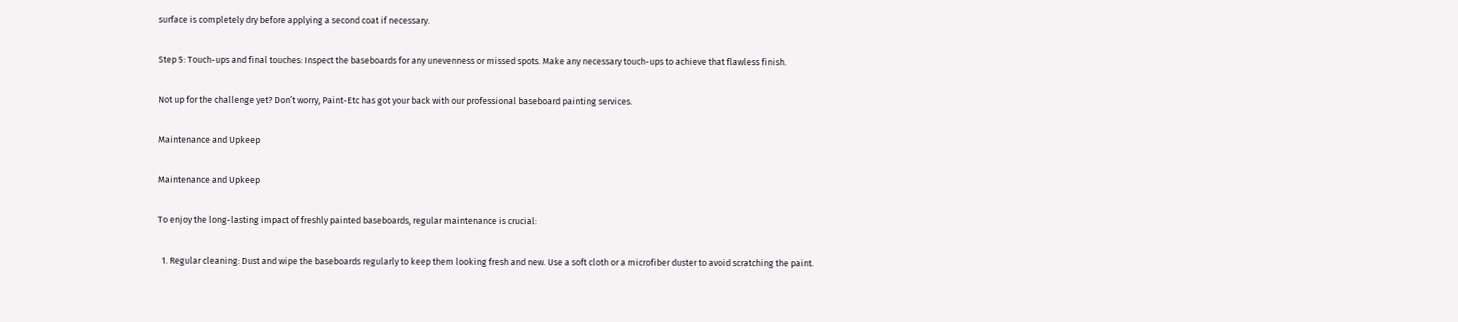surface is completely dry before applying a second coat if necessary.

Step 5: Touch-ups and final touches: Inspect the baseboards for any unevenness or missed spots. Make any necessary touch-ups to achieve that flawless finish.

Not up for the challenge yet? Don’t worry, Paint-Etc has got your back with our professional baseboard painting services.

Maintenance and Upkeep

Maintenance and Upkeep

To enjoy the long-lasting impact of freshly painted baseboards, regular maintenance is crucial:

  1. Regular cleaning: Dust and wipe the baseboards regularly to keep them looking fresh and new. Use a soft cloth or a microfiber duster to avoid scratching the paint.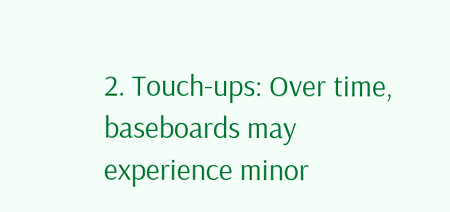2. Touch-ups: Over time, baseboards may experience minor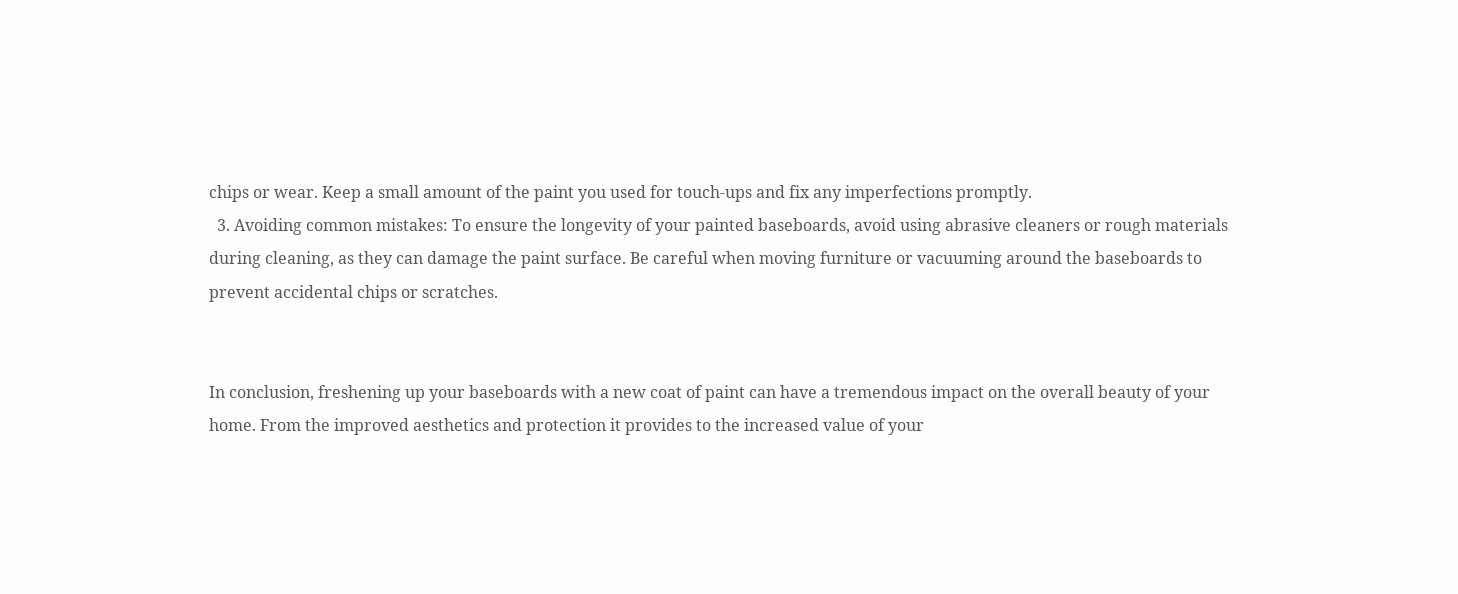chips or wear. Keep a small amount of the paint you used for touch-ups and fix any imperfections promptly.
  3. Avoiding common mistakes: To ensure the longevity of your painted baseboards, avoid using abrasive cleaners or rough materials during cleaning, as they can damage the paint surface. Be careful when moving furniture or vacuuming around the baseboards to prevent accidental chips or scratches.


In conclusion, freshening up your baseboards with a new coat of paint can have a tremendous impact on the overall beauty of your home. From the improved aesthetics and protection it provides to the increased value of your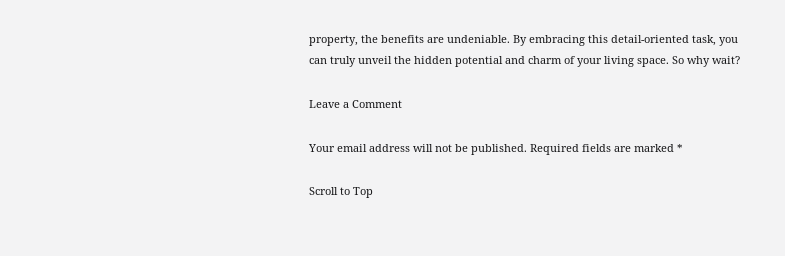property, the benefits are undeniable. By embracing this detail-oriented task, you can truly unveil the hidden potential and charm of your living space. So why wait?

Leave a Comment

Your email address will not be published. Required fields are marked *

Scroll to Top